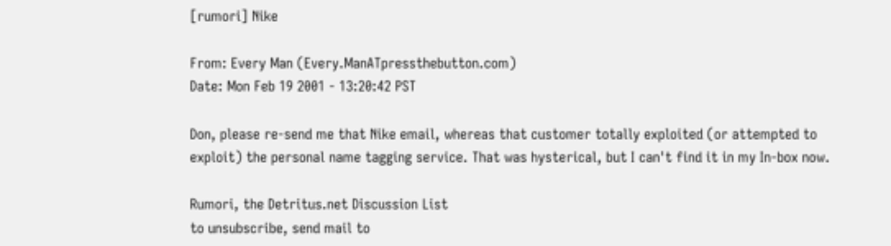[rumori] Nike

From: Every Man (Every.ManATpressthebutton.com)
Date: Mon Feb 19 2001 - 13:20:42 PST

Don, please re-send me that Nike email, whereas that customer totally exploited (or attempted to exploit) the personal name tagging service. That was hysterical, but I can't find it in my In-box now.

Rumori, the Detritus.net Discussion List
to unsubscribe, send mail to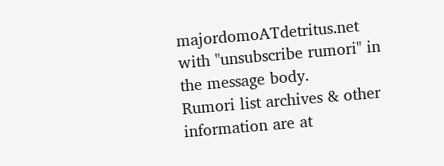majordomoATdetritus.net
with "unsubscribe rumori" in the message body.
Rumori list archives & other information are at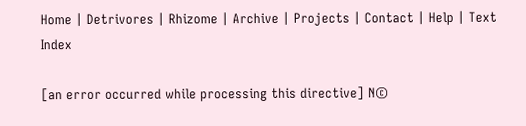Home | Detrivores | Rhizome | Archive | Projects | Contact | Help | Text Index

[an error occurred while processing this directive] N©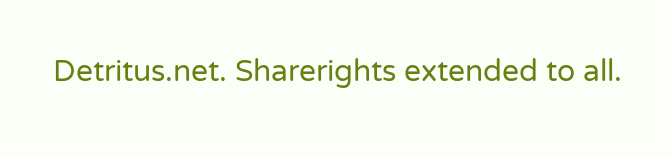Detritus.net. Sharerights extended to all.